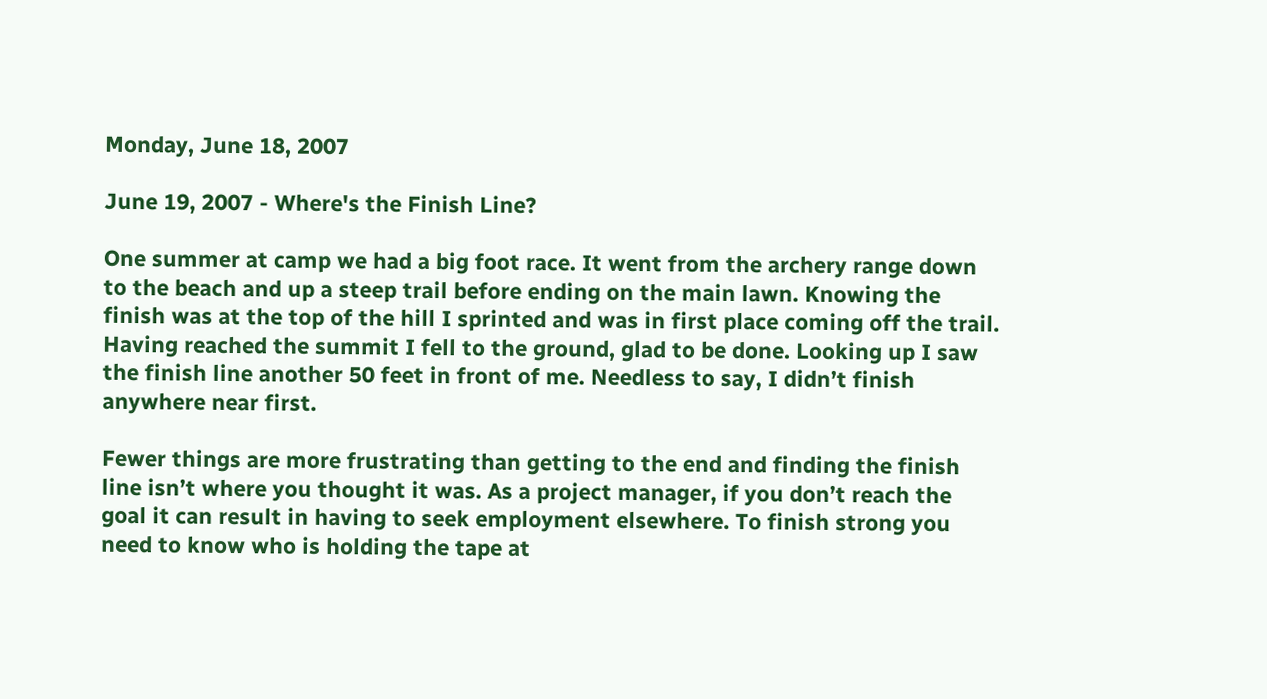Monday, June 18, 2007

June 19, 2007 - Where's the Finish Line?

One summer at camp we had a big foot race. It went from the archery range down to the beach and up a steep trail before ending on the main lawn. Knowing the finish was at the top of the hill I sprinted and was in first place coming off the trail. Having reached the summit I fell to the ground, glad to be done. Looking up I saw the finish line another 50 feet in front of me. Needless to say, I didn’t finish anywhere near first.

Fewer things are more frustrating than getting to the end and finding the finish line isn’t where you thought it was. As a project manager, if you don’t reach the goal it can result in having to seek employment elsewhere. To finish strong you need to know who is holding the tape at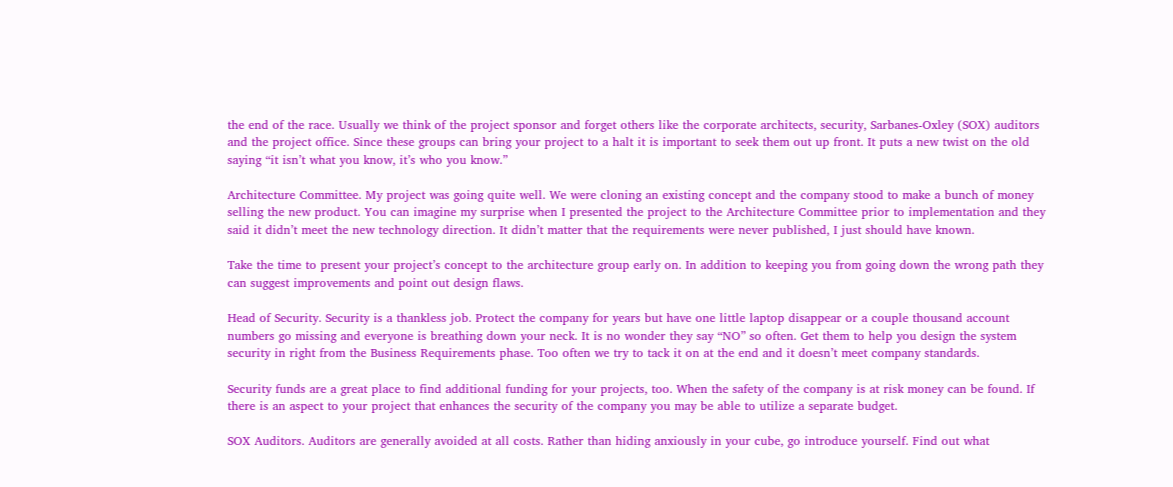the end of the race. Usually we think of the project sponsor and forget others like the corporate architects, security, Sarbanes-Oxley (SOX) auditors and the project office. Since these groups can bring your project to a halt it is important to seek them out up front. It puts a new twist on the old saying “it isn’t what you know, it’s who you know.”

Architecture Committee. My project was going quite well. We were cloning an existing concept and the company stood to make a bunch of money selling the new product. You can imagine my surprise when I presented the project to the Architecture Committee prior to implementation and they said it didn’t meet the new technology direction. It didn’t matter that the requirements were never published, I just should have known.

Take the time to present your project’s concept to the architecture group early on. In addition to keeping you from going down the wrong path they can suggest improvements and point out design flaws.

Head of Security. Security is a thankless job. Protect the company for years but have one little laptop disappear or a couple thousand account numbers go missing and everyone is breathing down your neck. It is no wonder they say “NO” so often. Get them to help you design the system security in right from the Business Requirements phase. Too often we try to tack it on at the end and it doesn’t meet company standards.

Security funds are a great place to find additional funding for your projects, too. When the safety of the company is at risk money can be found. If there is an aspect to your project that enhances the security of the company you may be able to utilize a separate budget.

SOX Auditors. Auditors are generally avoided at all costs. Rather than hiding anxiously in your cube, go introduce yourself. Find out what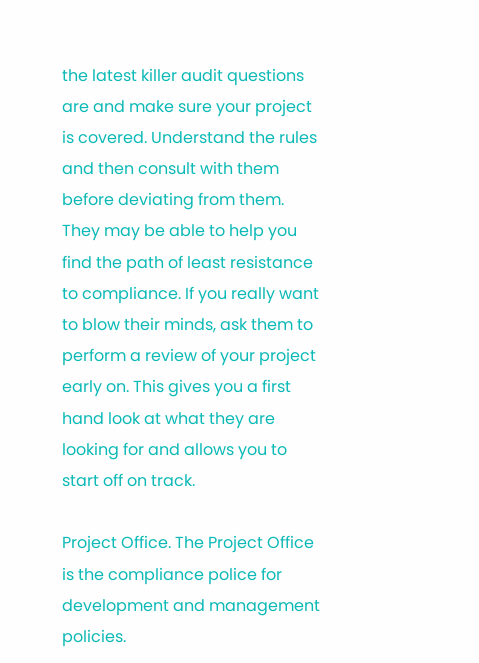the latest killer audit questions are and make sure your project is covered. Understand the rules and then consult with them before deviating from them. They may be able to help you find the path of least resistance to compliance. If you really want to blow their minds, ask them to perform a review of your project early on. This gives you a first hand look at what they are looking for and allows you to start off on track.

Project Office. The Project Office is the compliance police for development and management policies.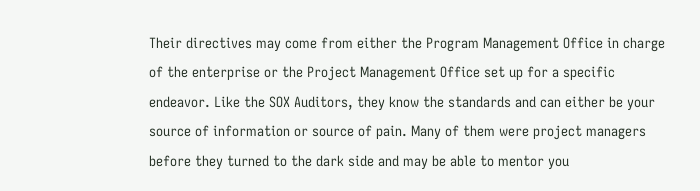Their directives may come from either the Program Management Office in charge of the enterprise or the Project Management Office set up for a specific endeavor. Like the SOX Auditors, they know the standards and can either be your source of information or source of pain. Many of them were project managers before they turned to the dark side and may be able to mentor you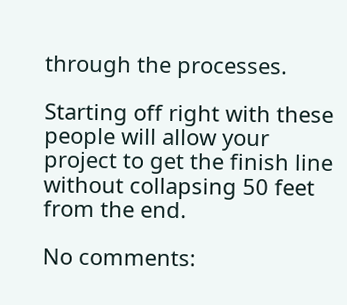through the processes.

Starting off right with these people will allow your project to get the finish line without collapsing 50 feet from the end.

No comments: